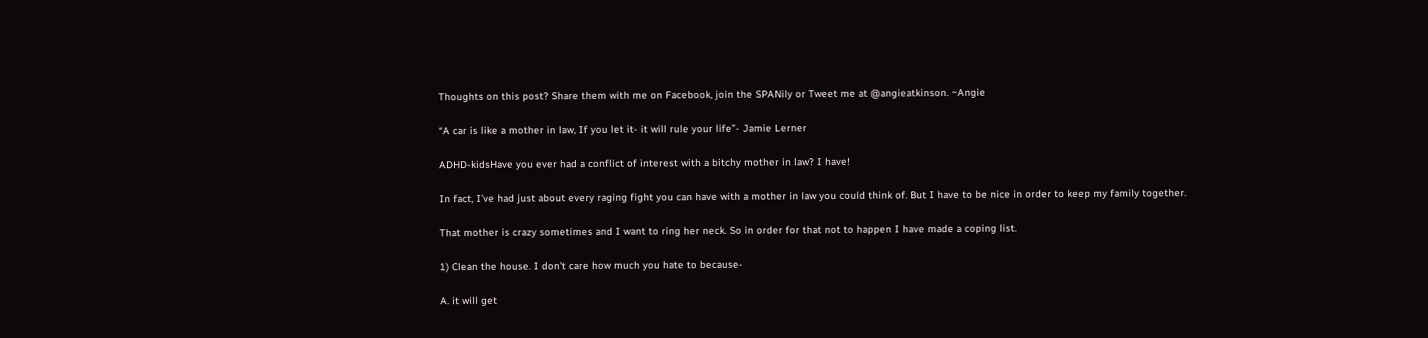Thoughts on this post? Share them with me on Facebook, join the SPANily or Tweet me at @angieatkinson. ~Angie

“A car is like a mother in law, If you let it- it will rule your life”- Jamie Lerner

ADHD-kidsHave you ever had a conflict of interest with a bitchy mother in law? I have!

In fact, I’ve had just about every raging fight you can have with a mother in law you could think of. But I have to be nice in order to keep my family together.

That mother is crazy sometimes and I want to ring her neck. So in order for that not to happen I have made a coping list.

1) Clean the house. I don’t care how much you hate to because-

A. it will get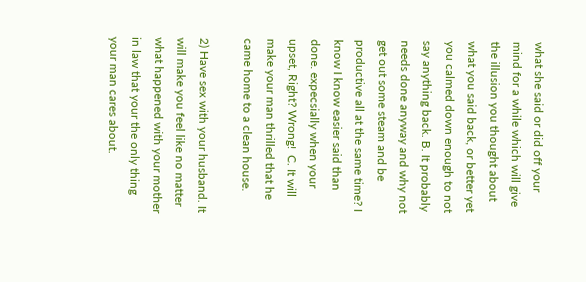what she said or did off your mind for a while which will give the illusion you thought about what you said back, or better yet you calmed down enough to not say anything back. B. It probably needs done anyway and why not get out some steam and be productive all at the same time? I know I know easier said than done. expecsially when your upset, Right? Wrong!  C. It will make your man thrilled that he came home to a clean house.

2) Have sex with your husband. It will make you feel like no matter what happened with your mother in law that your the only thing your man cares about.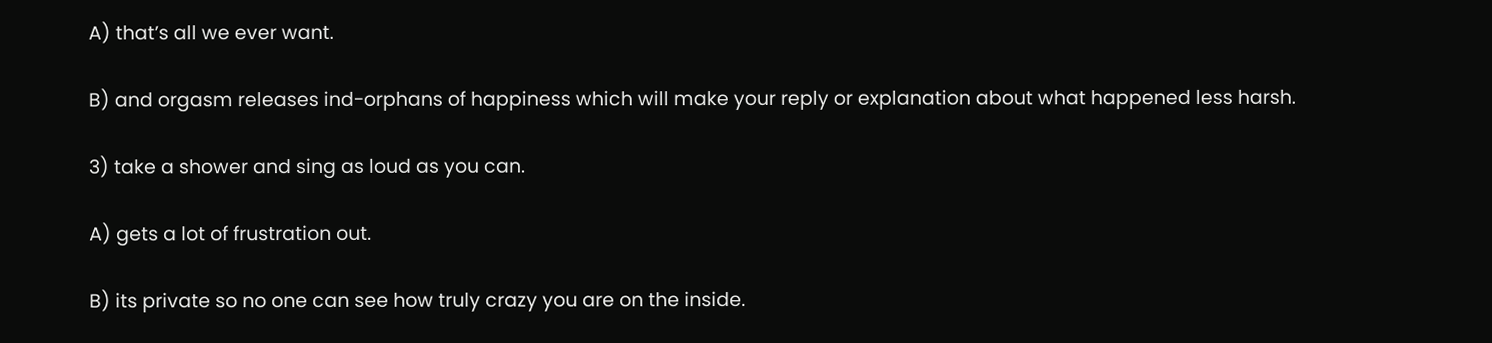A) that’s all we ever want.

B) and orgasm releases ind-orphans of happiness which will make your reply or explanation about what happened less harsh.

3) take a shower and sing as loud as you can.

A) gets a lot of frustration out.

B) its private so no one can see how truly crazy you are on the inside.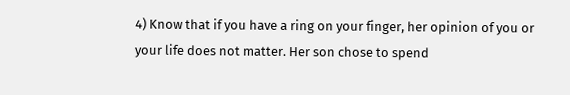4) Know that if you have a ring on your finger, her opinion of you or your life does not matter. Her son chose to spend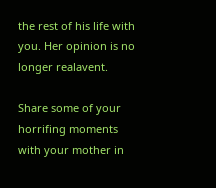the rest of his life with you. Her opinion is no longer realavent.

Share some of your horrifing moments with your mother in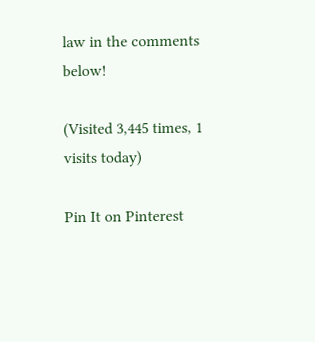law in the comments below!

(Visited 3,445 times, 1 visits today)

Pin It on Pinterest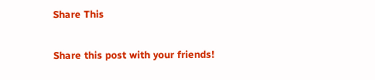Share This

Share this post with your friends!